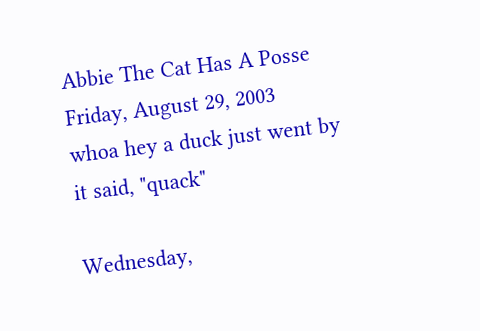Abbie The Cat Has A Posse
Friday, August 29, 2003
whoa hey a duck just went by
it said, "quack"

Wednesday,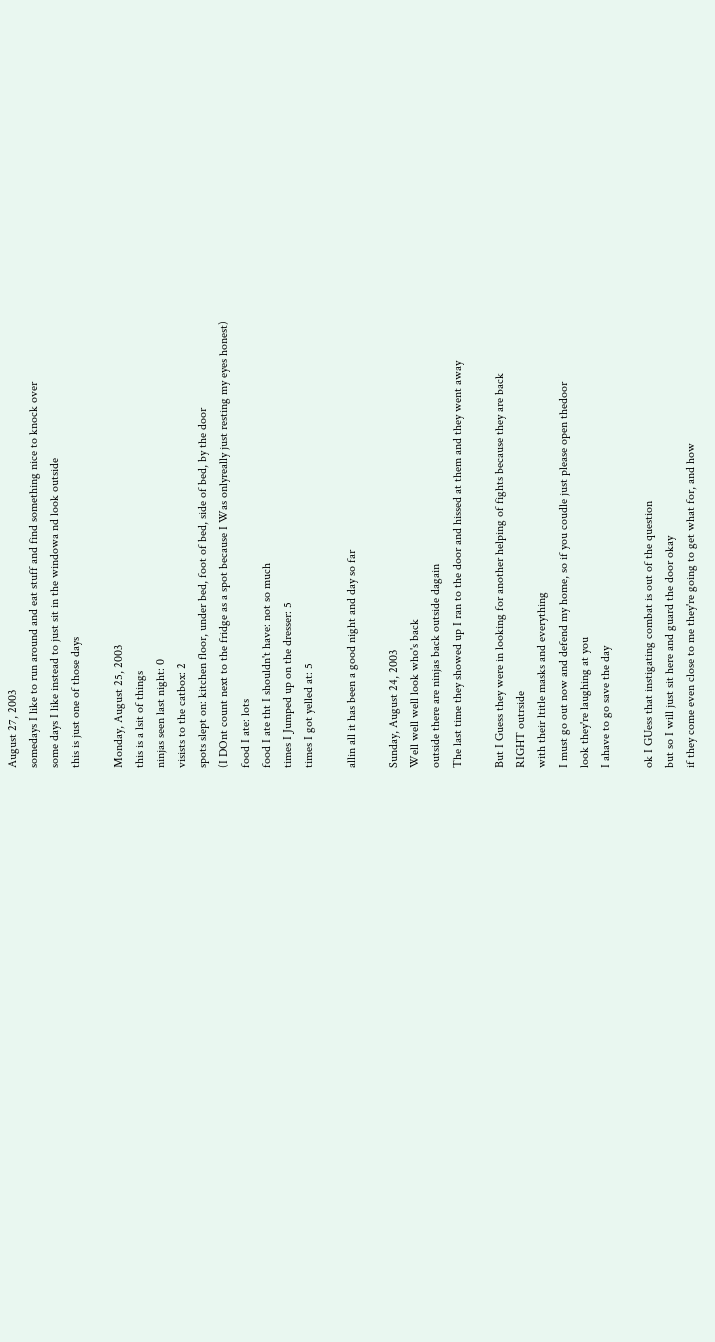August 27, 2003
somedays I like to run around and eat stuff and find something nice to knock over
some days I like instead to just sit in the windowa nd look outside
this is just one of those days

Monday, August 25, 2003
this is a lsit of things
ninjas seen last night: 0
visists to the catbox: 2
spots slept on: kitchen floor, under bed, foot of bed, side of bed, by the door
(I DOnt count next to the fridge as a spot because I Was onlyreally just resting my eyes honest)
food I ate: lots
food I ate tht I shouldn't have: not so much
times I Jumped up on the dresser: 5
times I got yelled at: 5

allin all it has been a good night and day so far

Sunday, August 24, 2003
Well well well look who's back
outside there are ninjas back outside dagain
The last time they showed up I ran to the door and hissed at them and they went away

But I Guess they were in looking for another helping of fights because they are back
RIGHT outrside
with their ltitle masks and everything
I must go out now and defend my home, so if you coudle just please open thedoor
look they're laughing at you
I ahave to go save the day

ok I GUess that instigating combat is out of the question
but so I will just sit here and guard the door okay
if they come even close to me they're going to get what for, and how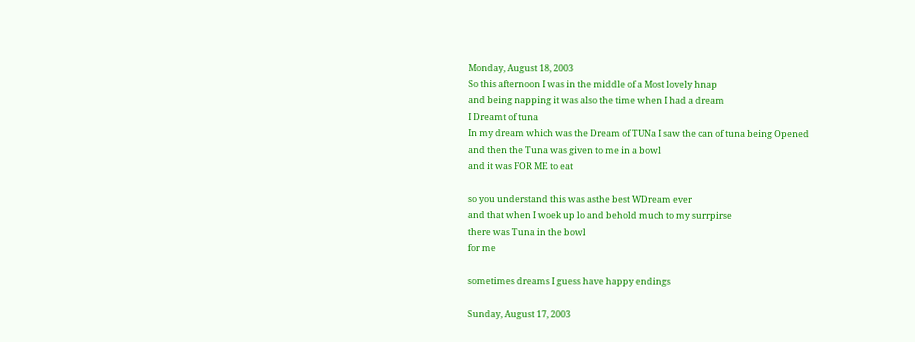Monday, August 18, 2003
So this afternoon I was in the middle of a Most lovely hnap
and being napping it was also the time when I had a dream
I Dreamt of tuna
In my dream which was the Dream of TUNa I saw the can of tuna being Opened
and then the Tuna was given to me in a bowl
and it was FOR ME to eat

so you understand this was asthe best WDream ever
and that when I woek up lo and behold much to my surrpirse
there was Tuna in the bowl
for me

sometimes dreams I guess have happy endings

Sunday, August 17, 2003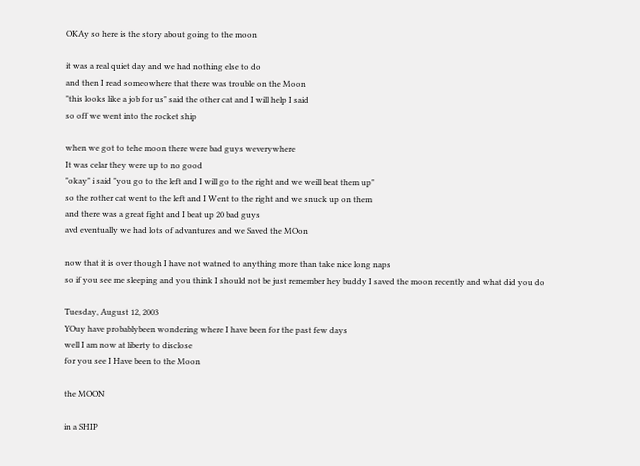OKAy so here is the story about going to the moon

it was a real quiet day and we had nothing else to do
and then I read someowhere that there was trouble on the Moon
"this looks like a job for us" said the other cat and I will help I said
so off we went into the rocket ship

when we got to tehe moon there were bad guys weverywhere
It was celar they were up to no good
"okay" i said "you go to the left and I will go to the right and we weill beat them up"
so the rother cat went to the left and I Went to the right and we snuck up on them
and there was a great fight and I beat up 20 bad guys
avd eventually we had lots of advantures and we Saved the MOon

now that it is over though I have not watned to anything more than take nice long naps
so if you see me sleeping and you think I should not be just remember hey buddy I saved the moon recently and what did you do

Tuesday, August 12, 2003
YOuy have probablybeen wondering where I have been for the past few days
well I am now at liberty to disclose
for you see I Have been to the Moon

the MOON

in a SHIP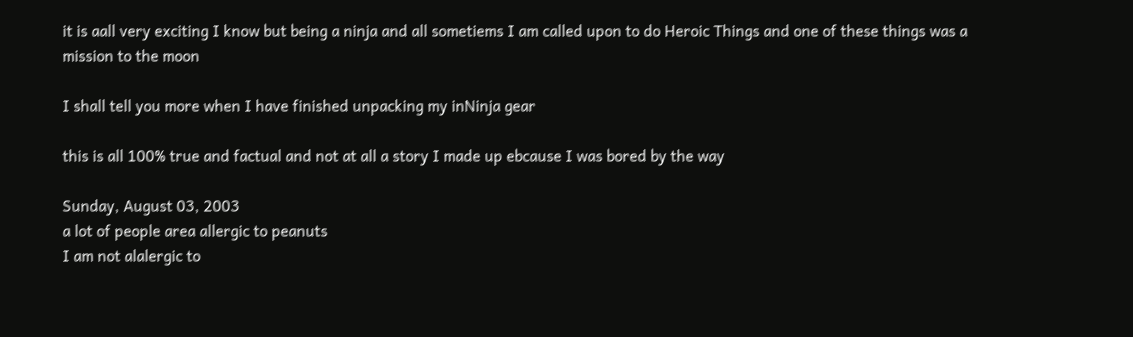it is aall very exciting I know but being a ninja and all sometiems I am called upon to do Heroic Things and one of these things was a mission to the moon

I shall tell you more when I have finished unpacking my inNinja gear

this is all 100% true and factual and not at all a story I made up ebcause I was bored by the way

Sunday, August 03, 2003
a lot of people area allergic to peanuts
I am not alalergic to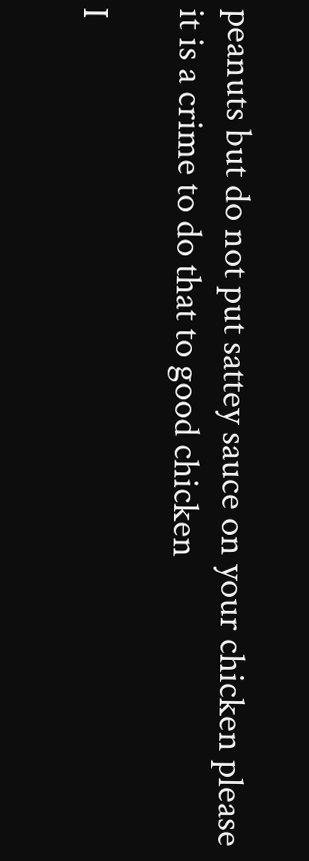peanuts but do not put sattey sauce on your chicken please
it is a crime to do that to good chicken

I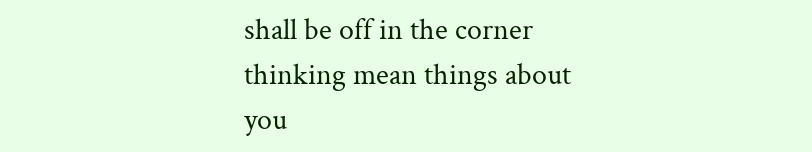shall be off in the corner thinking mean things about you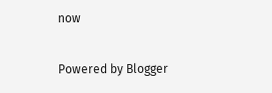now

Powered by Blogger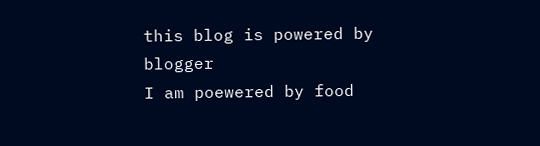this blog is powered by blogger
I am poewered by food